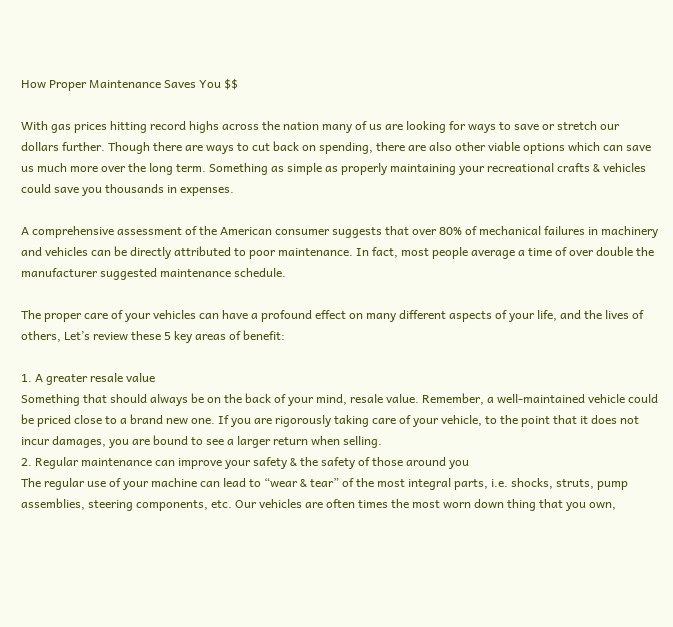How Proper Maintenance Saves You $$

With gas prices hitting record highs across the nation many of us are looking for ways to save or stretch our dollars further. Though there are ways to cut back on spending, there are also other viable options which can save us much more over the long term. Something as simple as properly maintaining your recreational crafts & vehicles could save you thousands in expenses.

A comprehensive assessment of the American consumer suggests that over 80% of mechanical failures in machinery and vehicles can be directly attributed to poor maintenance. In fact, most people average a time of over double the manufacturer suggested maintenance schedule.

The proper care of your vehicles can have a profound effect on many different aspects of your life, and the lives of others, Let’s review these 5 key areas of benefit:

1. A greater resale value
Something that should always be on the back of your mind, resale value. Remember, a well-maintained vehicle could be priced close to a brand new one. If you are rigorously taking care of your vehicle, to the point that it does not incur damages, you are bound to see a larger return when selling.
2. Regular maintenance can improve your safety & the safety of those around you
The regular use of your machine can lead to “wear & tear” of the most integral parts, i.e. shocks, struts, pump assemblies, steering components, etc. Our vehicles are often times the most worn down thing that you own,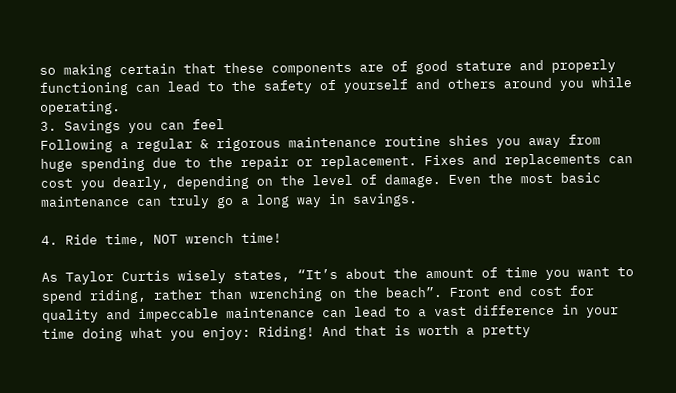so making certain that these components are of good stature and properly functioning can lead to the safety of yourself and others around you while operating.
3. Savings you can feel
Following a regular & rigorous maintenance routine shies you away from huge spending due to the repair or replacement. Fixes and replacements can cost you dearly, depending on the level of damage. Even the most basic maintenance can truly go a long way in savings.

4. Ride time, NOT wrench time!

As Taylor Curtis wisely states, “It’s about the amount of time you want to spend riding, rather than wrenching on the beach”. Front end cost for quality and impeccable maintenance can lead to a vast difference in your time doing what you enjoy: Riding! And that is worth a pretty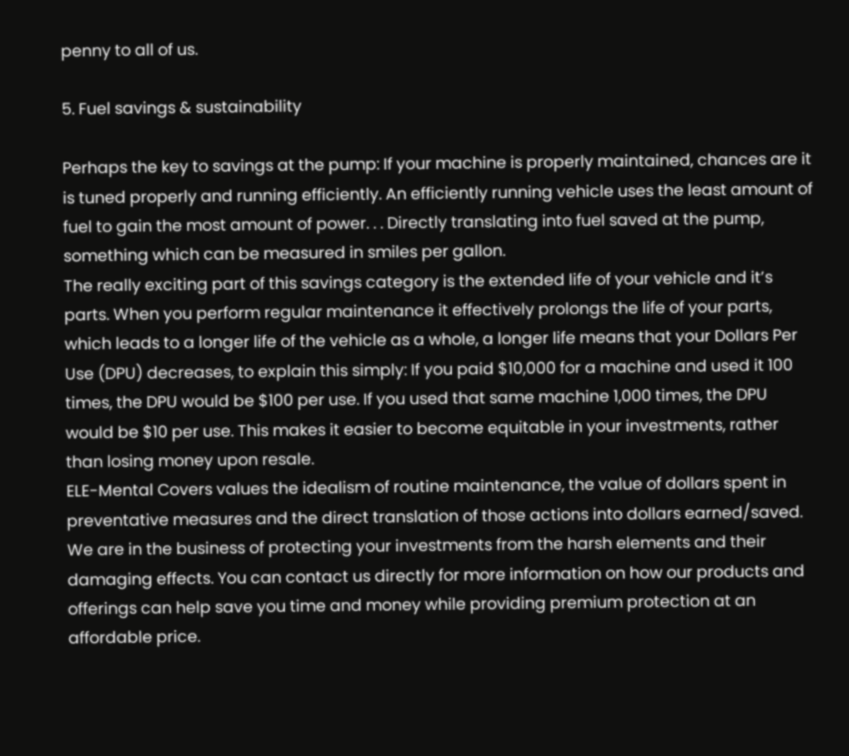penny to all of us.

5. Fuel savings & sustainability

Perhaps the key to savings at the pump: If your machine is properly maintained, chances are it is tuned properly and running efficiently. An efficiently running vehicle uses the least amount of fuel to gain the most amount of power. . . Directly translating into fuel saved at the pump, something which can be measured in smiles per gallon.
The really exciting part of this savings category is the extended life of your vehicle and it’s parts. When you perform regular maintenance it effectively prolongs the life of your parts, which leads to a longer life of the vehicle as a whole, a longer life means that your Dollars Per Use (DPU) decreases, to explain this simply: If you paid $10,000 for a machine and used it 100 times, the DPU would be $100 per use. If you used that same machine 1,000 times, the DPU would be $10 per use. This makes it easier to become equitable in your investments, rather than losing money upon resale.
ELE-Mental Covers values the idealism of routine maintenance, the value of dollars spent in preventative measures and the direct translation of those actions into dollars earned/saved. We are in the business of protecting your investments from the harsh elements and their damaging effects. You can contact us directly for more information on how our products and offerings can help save you time and money while providing premium protection at an affordable price.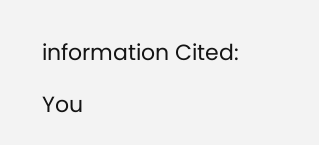information Cited:

You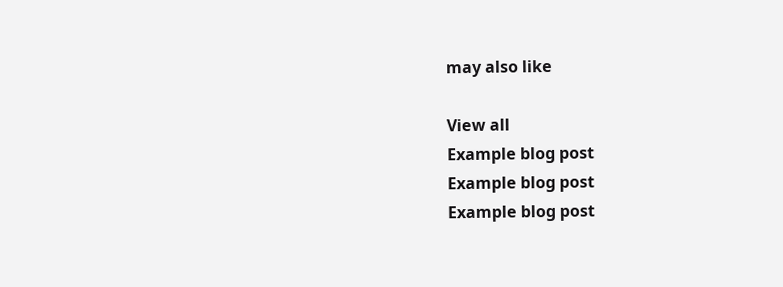may also like

View all
Example blog post
Example blog post
Example blog post